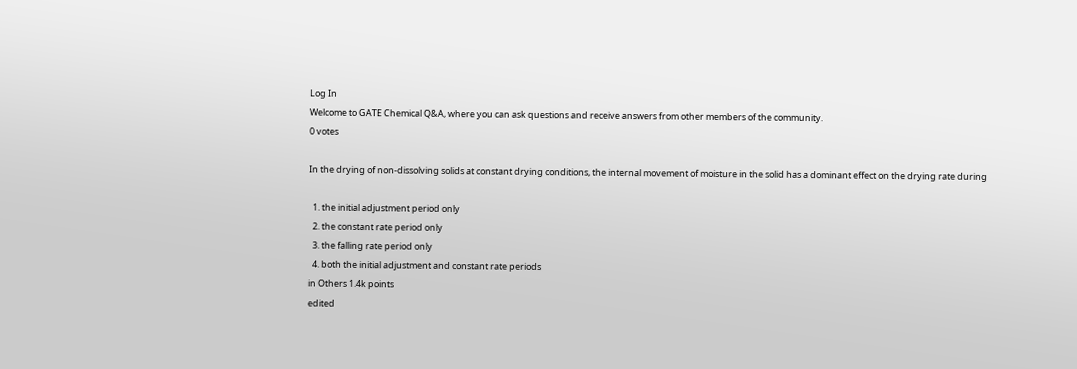Log In
Welcome to GATE Chemical Q&A, where you can ask questions and receive answers from other members of the community.
0 votes

In the drying of non-dissolving solids at constant drying conditions, the internal movement of moisture in the solid has a dominant effect on the drying rate during

  1. the initial adjustment period only
  2. the constant rate period only
  3. the falling rate period only
  4. both the initial adjustment and constant rate periods
in Others 1.4k points
edited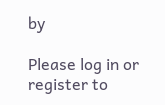by

Please log in or register to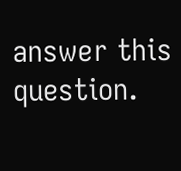answer this question.